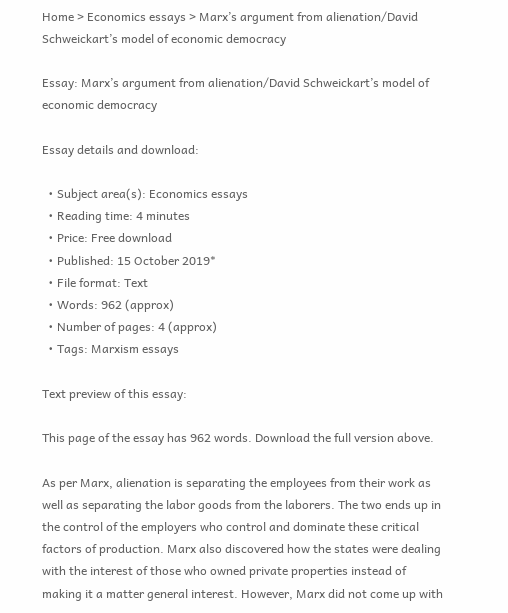Home > Economics essays > Marx’s argument from alienation/David Schweickart’s model of economic democracy

Essay: Marx’s argument from alienation/David Schweickart’s model of economic democracy

Essay details and download:

  • Subject area(s): Economics essays
  • Reading time: 4 minutes
  • Price: Free download
  • Published: 15 October 2019*
  • File format: Text
  • Words: 962 (approx)
  • Number of pages: 4 (approx)
  • Tags: Marxism essays

Text preview of this essay:

This page of the essay has 962 words. Download the full version above.

As per Marx, alienation is separating the employees from their work as well as separating the labor goods from the laborers. The two ends up in the control of the employers who control and dominate these critical factors of production. Marx also discovered how the states were dealing with the interest of those who owned private properties instead of making it a matter general interest. However, Marx did not come up with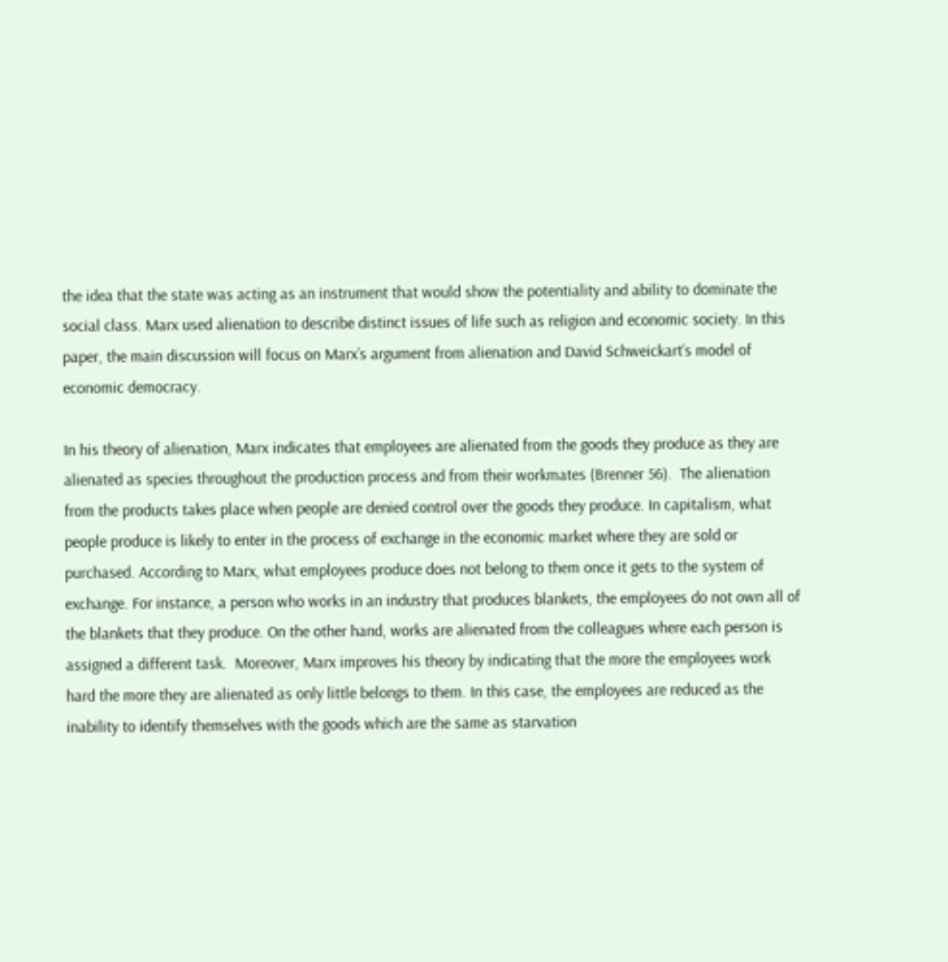the idea that the state was acting as an instrument that would show the potentiality and ability to dominate the social class. Marx used alienation to describe distinct issues of life such as religion and economic society. In this paper, the main discussion will focus on Marx’s argument from alienation and David Schweickart’s model of economic democracy.

In his theory of alienation, Marx indicates that employees are alienated from the goods they produce as they are alienated as species throughout the production process and from their workmates (Brenner 56).  The alienation from the products takes place when people are denied control over the goods they produce. In capitalism, what people produce is likely to enter in the process of exchange in the economic market where they are sold or purchased. According to Marx, what employees produce does not belong to them once it gets to the system of exchange. For instance, a person who works in an industry that produces blankets, the employees do not own all of the blankets that they produce. On the other hand, works are alienated from the colleagues where each person is assigned a different task.  Moreover, Marx improves his theory by indicating that the more the employees work hard the more they are alienated as only little belongs to them. In this case, the employees are reduced as the inability to identify themselves with the goods which are the same as starvation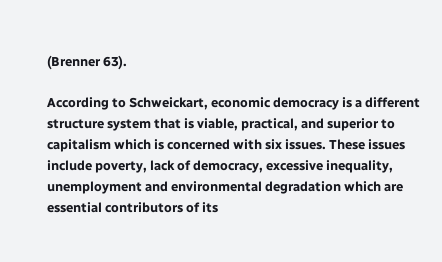(Brenner 63).

According to Schweickart, economic democracy is a different structure system that is viable, practical, and superior to capitalism which is concerned with six issues. These issues include poverty, lack of democracy, excessive inequality, unemployment and environmental degradation which are essential contributors of its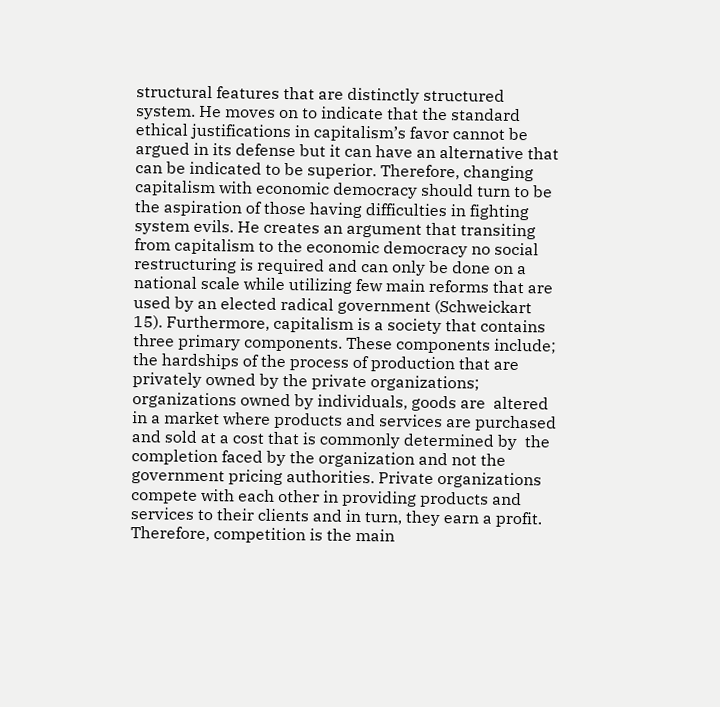structural features that are distinctly structured system. He moves on to indicate that the standard ethical justifications in capitalism’s favor cannot be argued in its defense but it can have an alternative that can be indicated to be superior. Therefore, changing capitalism with economic democracy should turn to be the aspiration of those having difficulties in fighting system evils. He creates an argument that transiting from capitalism to the economic democracy no social restructuring is required and can only be done on a national scale while utilizing few main reforms that are used by an elected radical government (Schweickart 15). Furthermore, capitalism is a society that contains three primary components. These components include; the hardships of the process of production that are privately owned by the private organizations; organizations owned by individuals, goods are  altered in a market where products and services are purchased and sold at a cost that is commonly determined by  the completion faced by the organization and not the government pricing authorities. Private organizations compete with each other in providing products and services to their clients and in turn, they earn a profit.  Therefore, competition is the main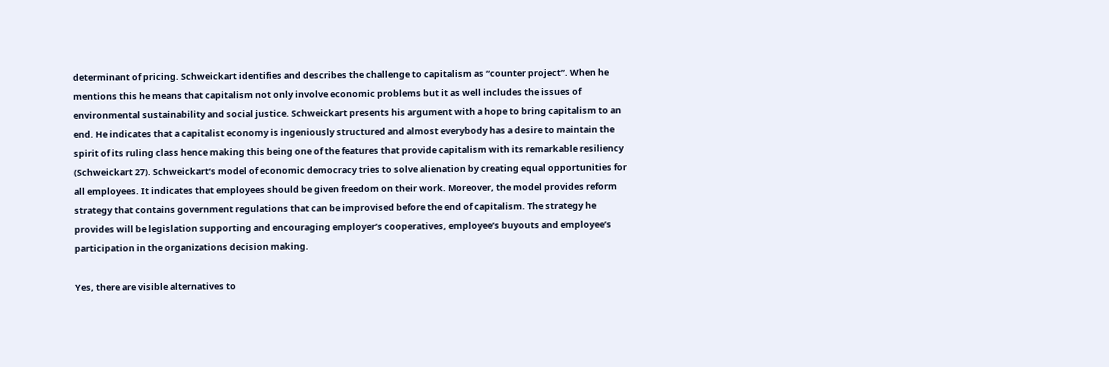determinant of pricing. Schweickart identifies and describes the challenge to capitalism as “counter project”. When he mentions this he means that capitalism not only involve economic problems but it as well includes the issues of environmental sustainability and social justice. Schweickart presents his argument with a hope to bring capitalism to an end. He indicates that a capitalist economy is ingeniously structured and almost everybody has a desire to maintain the spirit of its ruling class hence making this being one of the features that provide capitalism with its remarkable resiliency (Schweickart 27). Schweickart’s model of economic democracy tries to solve alienation by creating equal opportunities for all employees. It indicates that employees should be given freedom on their work. Moreover, the model provides reform strategy that contains government regulations that can be improvised before the end of capitalism. The strategy he provides will be legislation supporting and encouraging employer’s cooperatives, employee’s buyouts and employee’s participation in the organizations decision making.

Yes, there are visible alternatives to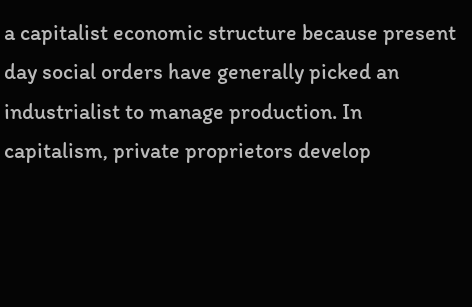a capitalist economic structure because present day social orders have generally picked an industrialist to manage production. In capitalism, private proprietors develop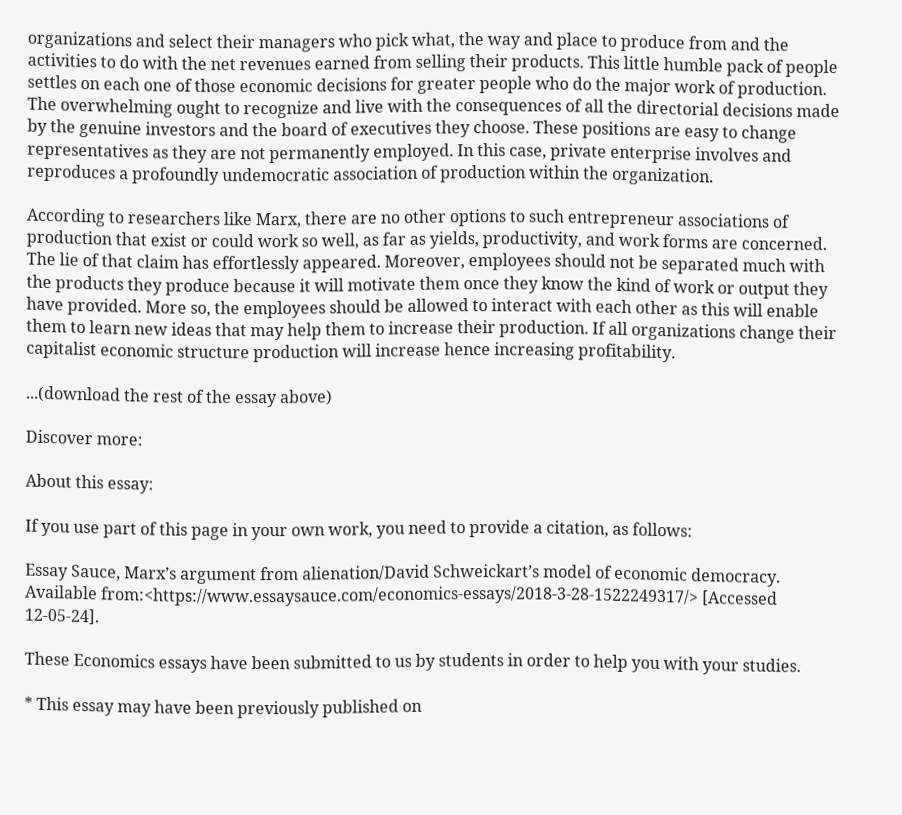organizations and select their managers who pick what, the way and place to produce from and the activities to do with the net revenues earned from selling their products. This little humble pack of people settles on each one of those economic decisions for greater people who do the major work of production. The overwhelming ought to recognize and live with the consequences of all the directorial decisions made by the genuine investors and the board of executives they choose. These positions are easy to change representatives as they are not permanently employed. In this case, private enterprise involves and reproduces a profoundly undemocratic association of production within the organization.

According to researchers like Marx, there are no other options to such entrepreneur associations of production that exist or could work so well, as far as yields, productivity, and work forms are concerned. The lie of that claim has effortlessly appeared. Moreover, employees should not be separated much with the products they produce because it will motivate them once they know the kind of work or output they have provided. More so, the employees should be allowed to interact with each other as this will enable them to learn new ideas that may help them to increase their production. If all organizations change their capitalist economic structure production will increase hence increasing profitability.

...(download the rest of the essay above)

Discover more:

About this essay:

If you use part of this page in your own work, you need to provide a citation, as follows:

Essay Sauce, Marx’s argument from alienation/David Schweickart’s model of economic democracy. Available from:<https://www.essaysauce.com/economics-essays/2018-3-28-1522249317/> [Accessed 12-05-24].

These Economics essays have been submitted to us by students in order to help you with your studies.

* This essay may have been previously published on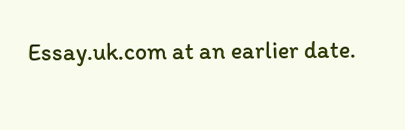Essay.uk.com at an earlier date.